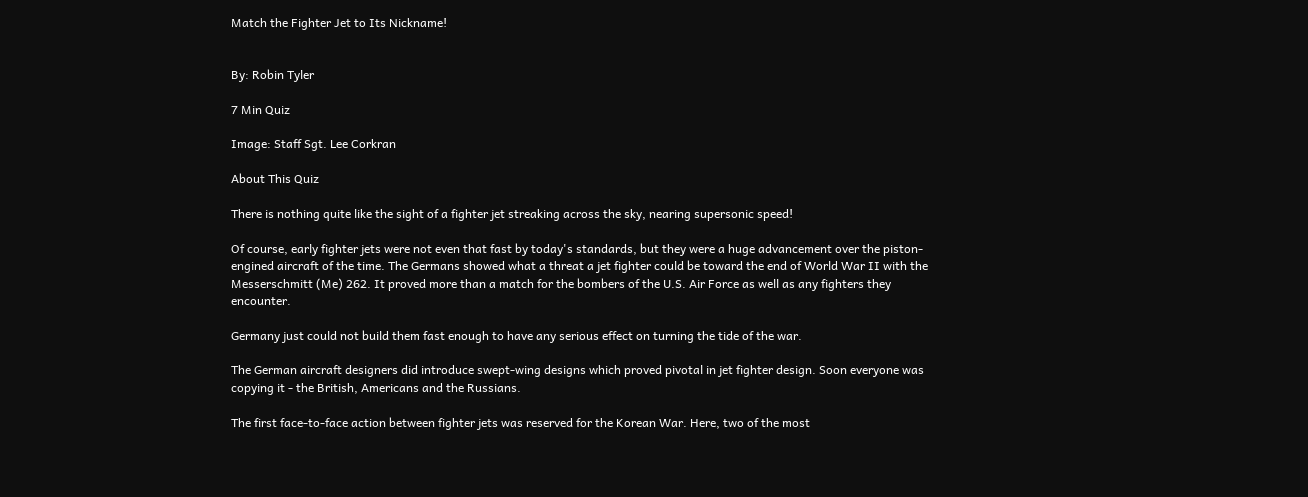Match the Fighter Jet to Its Nickname!


By: Robin Tyler

7 Min Quiz

Image: Staff Sgt. Lee Corkran

About This Quiz

There is nothing quite like the sight of a fighter jet streaking across the sky, nearing supersonic speed!

Of course, early fighter jets were not even that fast by today's standards, but they were a huge advancement over the piston-engined aircraft of the time. The Germans showed what a threat a jet fighter could be toward the end of World War II with the Messerschmitt (Me) 262. It proved more than a match for the bombers of the U.S. Air Force as well as any fighters they encounter.

Germany just could not build them fast enough to have any serious effect on turning the tide of the war.

The German aircraft designers did introduce swept-wing designs which proved pivotal in jet fighter design. Soon everyone was copying it - the British, Americans and the Russians.

The first face-to-face action between fighter jets was reserved for the Korean War. Here, two of the most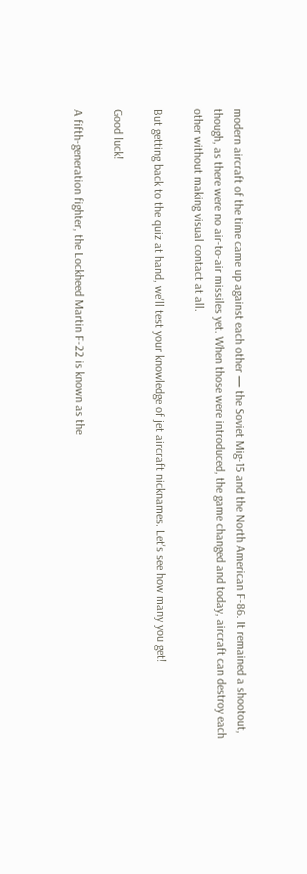modern aircraft of the time came up against each other — the Soviet Mig-15 and the North American F-86. It remained a shootout, though, as there were no air-to-air missiles yet. When those were introduced, the game changed and today, aircraft can destroy each other without making visual contact at all.

But getting back to the quiz at hand, we'll test your knowledge of jet aircraft nicknames. Let's see how many you get!

Good luck!

A fifth-generation fighter, the Lockheed Martin F-22 is known as the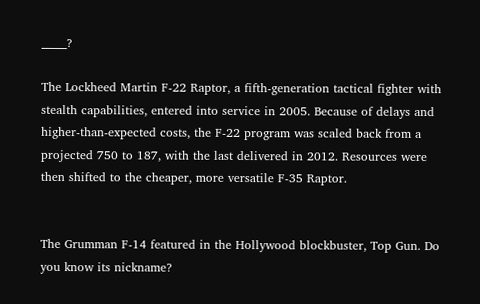_____?

The Lockheed Martin F-22 Raptor, a fifth-generation tactical fighter with stealth capabilities, entered into service in 2005. Because of delays and higher-than-expected costs, the F-22 program was scaled back from a projected 750 to 187, with the last delivered in 2012. Resources were then shifted to the cheaper, more versatile F-35 Raptor.


The Grumman F-14 featured in the Hollywood blockbuster, Top Gun. Do you know its nickname?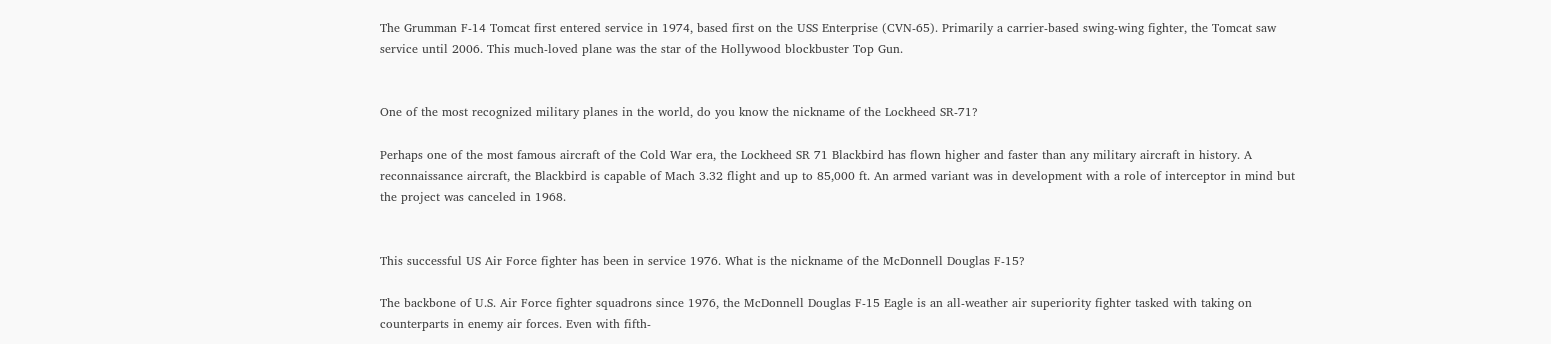The Grumman F-14 Tomcat first entered service in 1974, based first on the USS Enterprise (CVN-65). Primarily a carrier-based swing-wing fighter, the Tomcat saw service until 2006. This much-loved plane was the star of the Hollywood blockbuster Top Gun.


One of the most recognized military planes in the world, do you know the nickname of the Lockheed SR-71?

Perhaps one of the most famous aircraft of the Cold War era, the Lockheed SR 71 Blackbird has flown higher and faster than any military aircraft in history. A reconnaissance aircraft, the Blackbird is capable of Mach 3.32 flight and up to 85,000 ft. An armed variant was in development with a role of interceptor in mind but the project was canceled in 1968.


This successful US Air Force fighter has been in service 1976. What is the nickname of the McDonnell Douglas F-15?

The backbone of U.S. Air Force fighter squadrons since 1976, the McDonnell Douglas F-15 Eagle is an all-weather air superiority fighter tasked with taking on counterparts in enemy air forces. Even with fifth-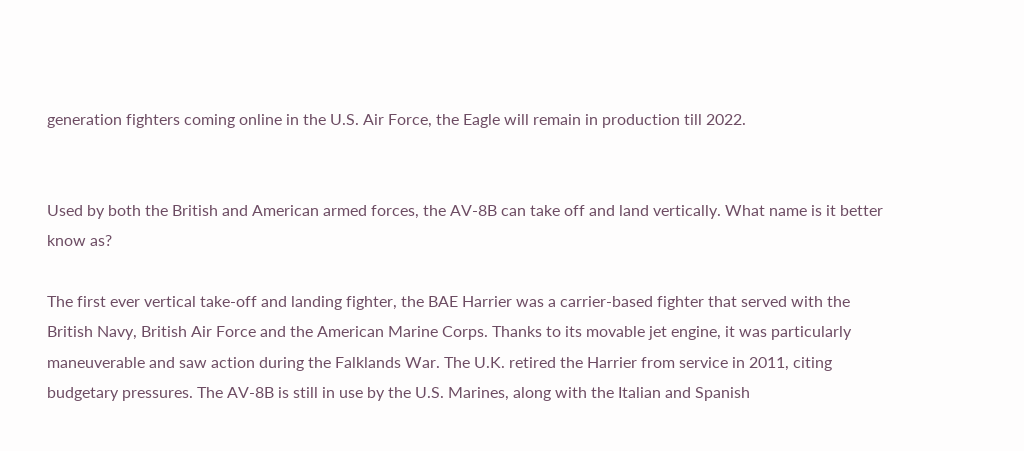generation fighters coming online in the U.S. Air Force, the Eagle will remain in production till 2022.


Used by both the British and American armed forces, the AV-8B can take off and land vertically. What name is it better know as?

The first ever vertical take-off and landing fighter, the BAE Harrier was a carrier-based fighter that served with the British Navy, British Air Force and the American Marine Corps. Thanks to its movable jet engine, it was particularly maneuverable and saw action during the Falklands War. The U.K. retired the Harrier from service in 2011, citing budgetary pressures. The AV-8B is still in use by the U.S. Marines, along with the Italian and Spanish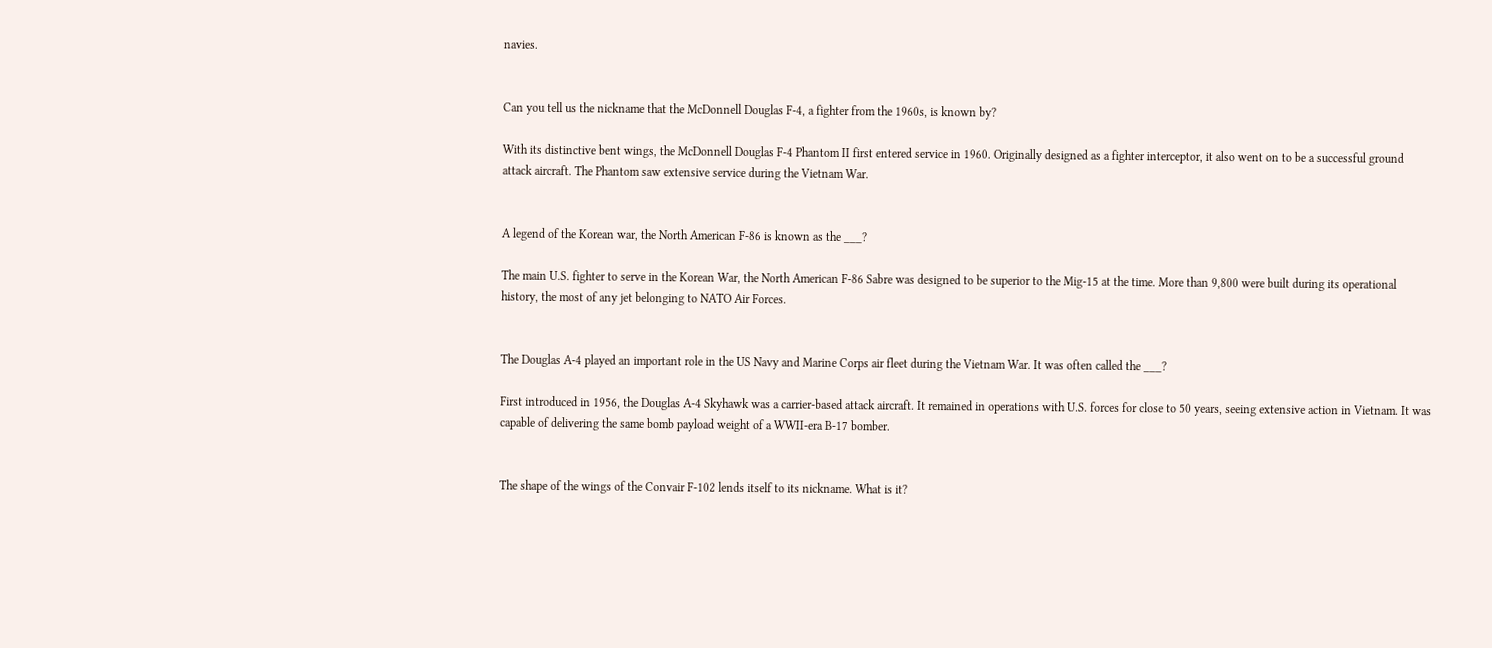navies.


Can you tell us the nickname that the McDonnell Douglas F-4, a fighter from the 1960s, is known by?

With its distinctive bent wings, the McDonnell Douglas F-4 Phantom II first entered service in 1960. Originally designed as a fighter interceptor, it also went on to be a successful ground attack aircraft. The Phantom saw extensive service during the Vietnam War.


A legend of the Korean war, the North American F-86 is known as the ___?

The main U.S. fighter to serve in the Korean War, the North American F-86 Sabre was designed to be superior to the Mig-15 at the time. More than 9,800 were built during its operational history, the most of any jet belonging to NATO Air Forces.


The Douglas A-4 played an important role in the US Navy and Marine Corps air fleet during the Vietnam War. It was often called the ___?

First introduced in 1956, the Douglas A-4 Skyhawk was a carrier-based attack aircraft. It remained in operations with U.S. forces for close to 50 years, seeing extensive action in Vietnam. It was capable of delivering the same bomb payload weight of a WWII-era B-17 bomber.


The shape of the wings of the Convair F-102 lends itself to its nickname. What is it?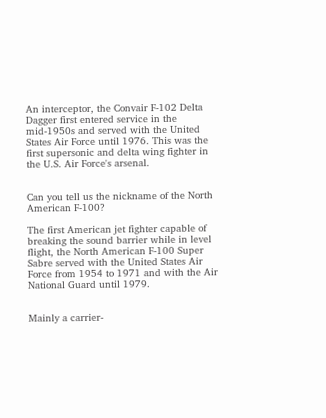An interceptor, the Convair F-102 Delta Dagger first entered service in the mid-1950s and served with the United States Air Force until 1976. This was the first supersonic and delta wing fighter in the U.S. Air Force's arsenal.


Can you tell us the nickname of the North American F-100?

The first American jet fighter capable of breaking the sound barrier while in level flight, the North American F-100 Super Sabre served with the United States Air Force from 1954 to 1971 and with the Air National Guard until 1979.


Mainly a carrier-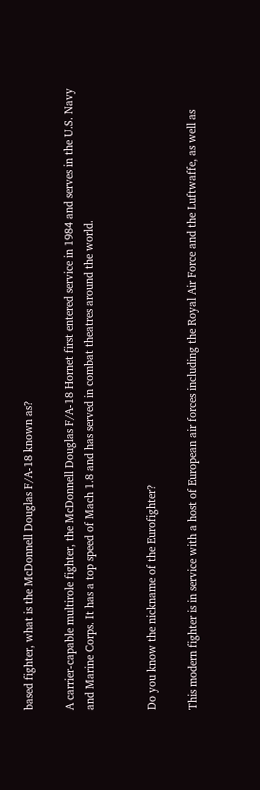based fighter, what is the McDonnell Douglas F/A-18 known as?

A carrier-capable multirole fighter, the McDonnell Douglas F/A-18 Hornet first entered service in 1984 and serves in the U.S. Navy and Marine Corps. It has a top speed of Mach 1.8 and has served in combat theatres around the world.


Do you know the nickname of the Eurofighter?

This modern fighter is in service with a host of European air forces including the Royal Air Force and the Luftwaffe, as well as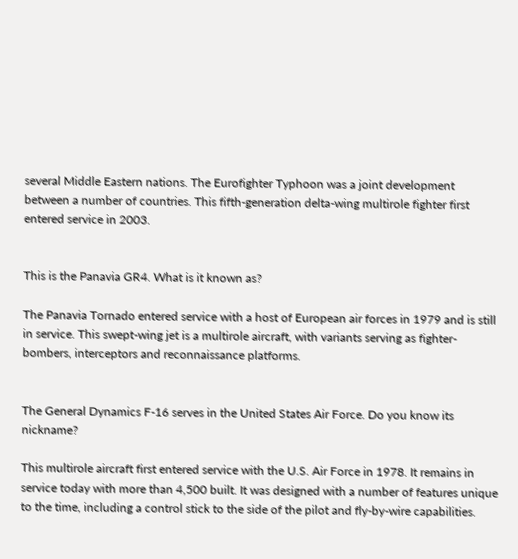several Middle Eastern nations. The Eurofighter Typhoon was a joint development between a number of countries. This fifth-generation delta-wing multirole fighter first entered service in 2003.


This is the Panavia GR4. What is it known as?

The Panavia Tornado entered service with a host of European air forces in 1979 and is still in service. This swept-wing jet is a multirole aircraft, with variants serving as fighter-bombers, interceptors and reconnaissance platforms.


The General Dynamics F-16 serves in the United States Air Force. Do you know its nickname?

This multirole aircraft first entered service with the U.S. Air Force in 1978. It remains in service today with more than 4,500 built. It was designed with a number of features unique to the time, including a control stick to the side of the pilot and fly-by-wire capabilities.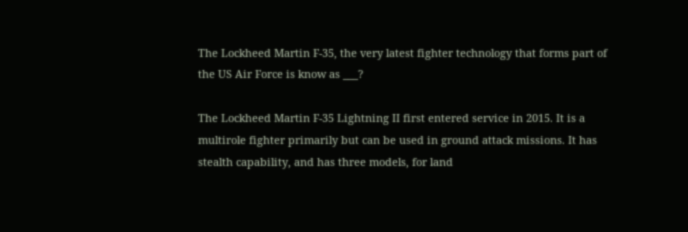The Lockheed Martin F-35, the very latest fighter technology that forms part of the US Air Force is know as ___?

The Lockheed Martin F-35 Lightning II first entered service in 2015. It is a multirole fighter primarily but can be used in ground attack missions. It has stealth capability, and has three models, for land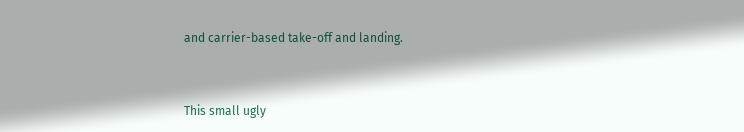and carrier-based take-off and landing.


This small ugly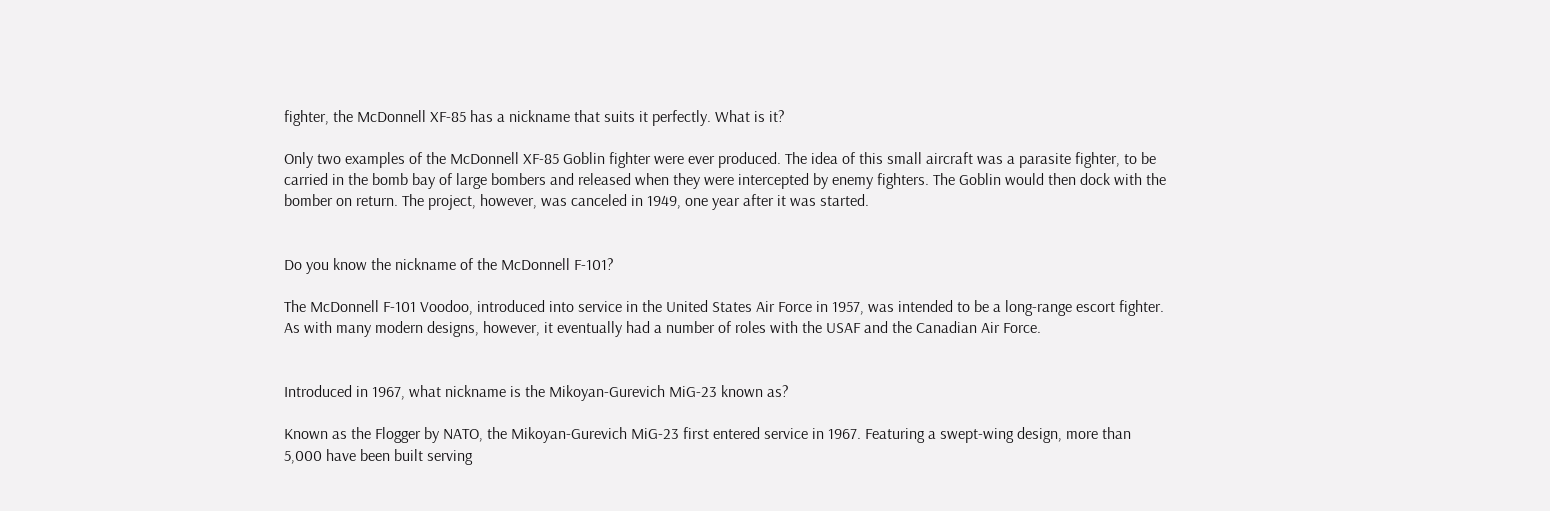fighter, the McDonnell XF-85 has a nickname that suits it perfectly. What is it?

Only two examples of the McDonnell XF-85 Goblin fighter were ever produced. The idea of this small aircraft was a parasite fighter, to be carried in the bomb bay of large bombers and released when they were intercepted by enemy fighters. The Goblin would then dock with the bomber on return. The project, however, was canceled in 1949, one year after it was started.


Do you know the nickname of the McDonnell F-101?

The McDonnell F-101 Voodoo, introduced into service in the United States Air Force in 1957, was intended to be a long-range escort fighter. As with many modern designs, however, it eventually had a number of roles with the USAF and the Canadian Air Force.


Introduced in 1967, what nickname is the Mikoyan-Gurevich MiG-23 known as?

Known as the Flogger by NATO, the Mikoyan-Gurevich MiG-23 first entered service in 1967. Featuring a swept-wing design, more than 5,000 have been built serving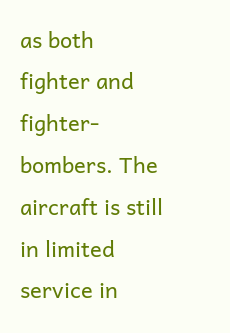as both fighter and fighter-bombers. The aircraft is still in limited service in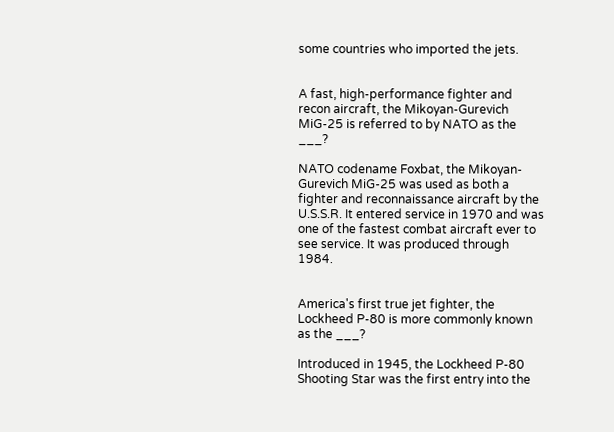some countries who imported the jets.


A fast, high-performance fighter and recon aircraft, the Mikoyan-Gurevich MiG-25 is referred to by NATO as the ___?

NATO codename Foxbat, the Mikoyan-Gurevich MiG-25 was used as both a fighter and reconnaissance aircraft by the U.S.S.R. It entered service in 1970 and was one of the fastest combat aircraft ever to see service. It was produced through 1984.


America's first true jet fighter, the Lockheed P-80 is more commonly known as the ___?

Introduced in 1945, the Lockheed P-80 Shooting Star was the first entry into the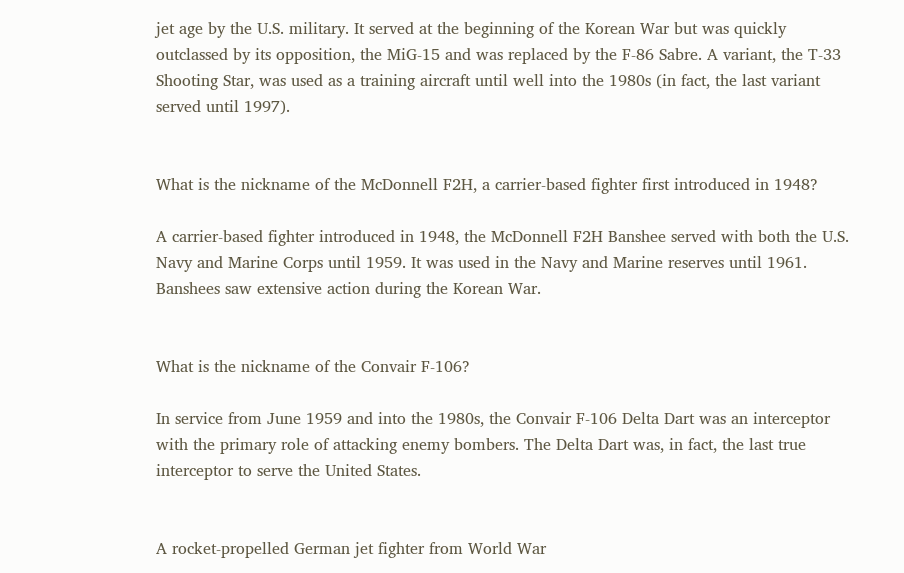jet age by the U.S. military. It served at the beginning of the Korean War but was quickly outclassed by its opposition, the MiG-15 and was replaced by the F-86 Sabre. A variant, the T-33 Shooting Star, was used as a training aircraft until well into the 1980s (in fact, the last variant served until 1997).


What is the nickname of the McDonnell F2H, a carrier-based fighter first introduced in 1948?

A carrier-based fighter introduced in 1948, the McDonnell F2H Banshee served with both the U.S. Navy and Marine Corps until 1959. It was used in the Navy and Marine reserves until 1961. Banshees saw extensive action during the Korean War.


What is the nickname of the Convair F-106?

In service from June 1959 and into the 1980s, the Convair F-106 Delta Dart was an interceptor with the primary role of attacking enemy bombers. The Delta Dart was, in fact, the last true interceptor to serve the United States.


A rocket-propelled German jet fighter from World War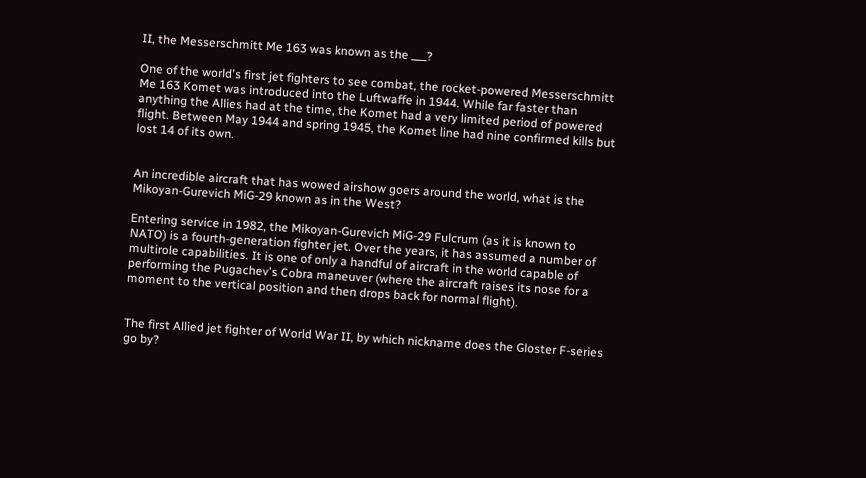II, the Messerschmitt Me 163 was known as the ___?

One of the world's first jet fighters to see combat, the rocket-powered Messerschmitt Me 163 Komet was introduced into the Luftwaffe in 1944. While far faster than anything the Allies had at the time, the Komet had a very limited period of powered flight. Between May 1944 and spring 1945, the Komet line had nine confirmed kills but lost 14 of its own.


An incredible aircraft that has wowed airshow goers around the world, what is the Mikoyan-Gurevich MiG-29 known as in the West?

Entering service in 1982, the Mikoyan-Gurevich MiG-29 Fulcrum (as it is known to NATO) is a fourth-generation fighter jet. Over the years, it has assumed a number of multirole capabilities. It is one of only a handful of aircraft in the world capable of performing the Pugachev's Cobra maneuver (where the aircraft raises its nose for a moment to the vertical position and then drops back for normal flight).


The first Allied jet fighter of World War II, by which nickname does the Gloster F-series go by?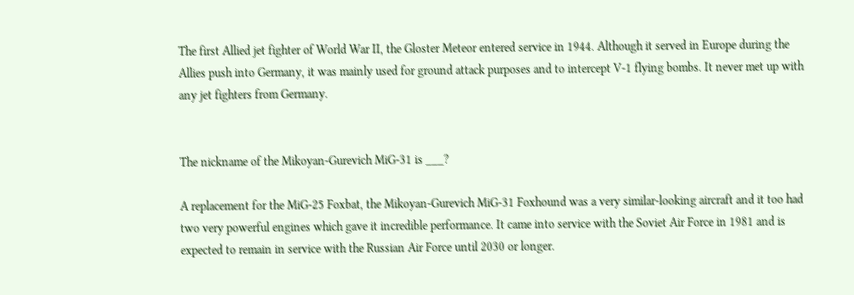The first Allied jet fighter of World War II, the Gloster Meteor entered service in 1944. Although it served in Europe during the Allies push into Germany, it was mainly used for ground attack purposes and to intercept V-1 flying bombs. It never met up with any jet fighters from Germany.


The nickname of the Mikoyan-Gurevich MiG-31 is ___?

A replacement for the MiG-25 Foxbat, the Mikoyan-Gurevich MiG-31 Foxhound was a very similar-looking aircraft and it too had two very powerful engines which gave it incredible performance. It came into service with the Soviet Air Force in 1981 and is expected to remain in service with the Russian Air Force until 2030 or longer.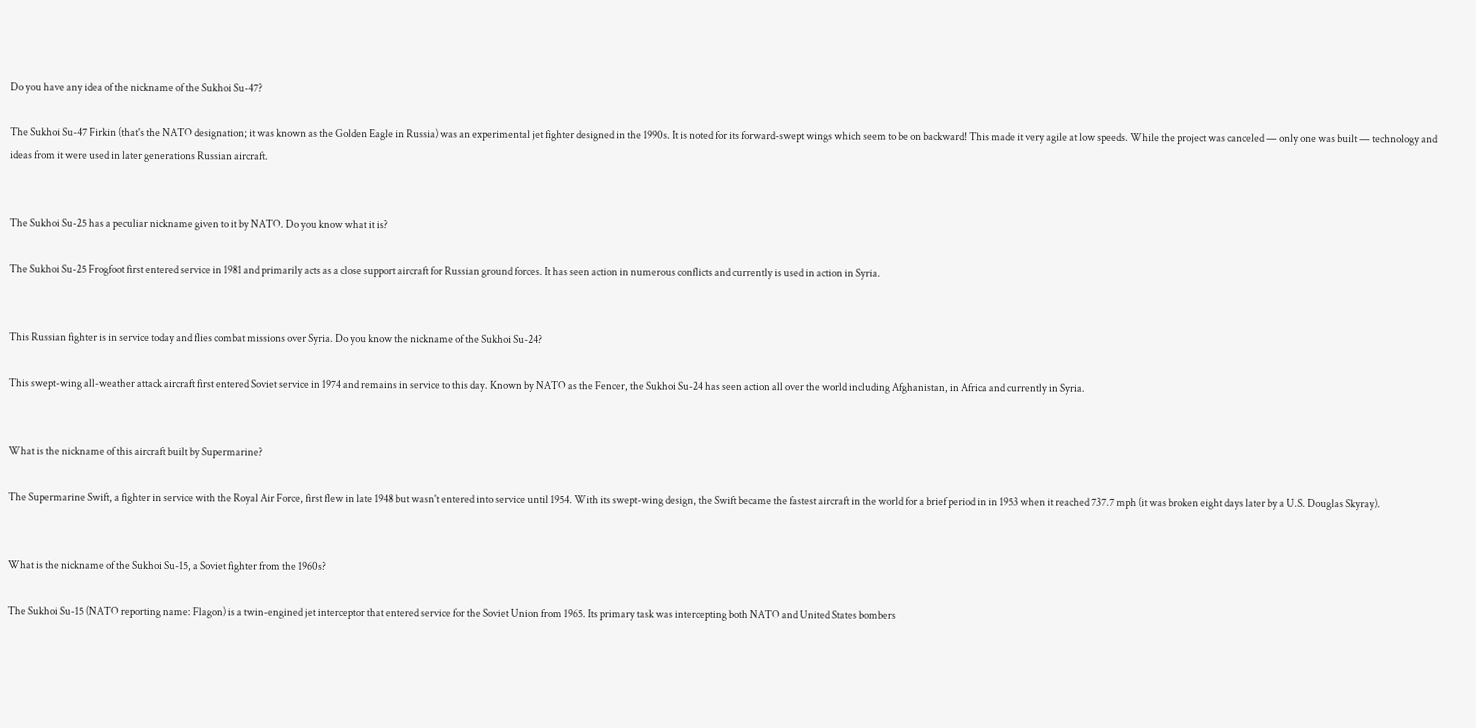Do you have any idea of the nickname of the Sukhoi Su-47?

The Sukhoi Su-47 Firkin (that's the NATO designation; it was known as the Golden Eagle in Russia) was an experimental jet fighter designed in the 1990s. It is noted for its forward-swept wings which seem to be on backward! This made it very agile at low speeds. While the project was canceled — only one was built — technology and ideas from it were used in later generations Russian aircraft.


The Sukhoi Su-25 has a peculiar nickname given to it by NATO. Do you know what it is?

The Sukhoi Su-25 Frogfoot first entered service in 1981 and primarily acts as a close support aircraft for Russian ground forces. It has seen action in numerous conflicts and currently is used in action in Syria.


This Russian fighter is in service today and flies combat missions over Syria. Do you know the nickname of the Sukhoi Su-24?

This swept-wing all-weather attack aircraft first entered Soviet service in 1974 and remains in service to this day. Known by NATO as the Fencer, the Sukhoi Su-24 has seen action all over the world including Afghanistan, in Africa and currently in Syria.


What is the nickname of this aircraft built by Supermarine?

The Supermarine Swift, a fighter in service with the Royal Air Force, first flew in late 1948 but wasn't entered into service until 1954. With its swept-wing design, the Swift became the fastest aircraft in the world for a brief period in in 1953 when it reached 737.7 mph (it was broken eight days later by a U.S. Douglas Skyray).


What is the nickname of the Sukhoi Su-15, a Soviet fighter from the 1960s?

The Sukhoi Su-15 (NATO reporting name: Flagon) is a twin-engined jet interceptor that entered service for the Soviet Union from 1965. Its primary task was intercepting both NATO and United States bombers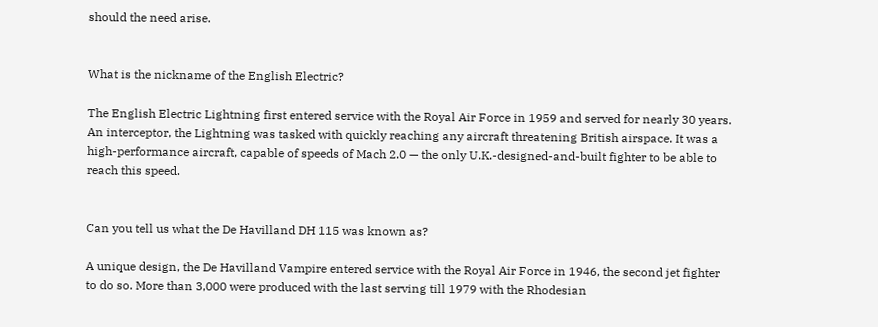should the need arise.


What is the nickname of the English Electric?

The English Electric Lightning first entered service with the Royal Air Force in 1959 and served for nearly 30 years. An interceptor, the Lightning was tasked with quickly reaching any aircraft threatening British airspace. It was a high-performance aircraft, capable of speeds of Mach 2.0 — the only U.K.-designed-and-built fighter to be able to reach this speed.


Can you tell us what the De Havilland DH 115 was known as?

A unique design, the De Havilland Vampire entered service with the Royal Air Force in 1946, the second jet fighter to do so. More than 3,000 were produced with the last serving till 1979 with the Rhodesian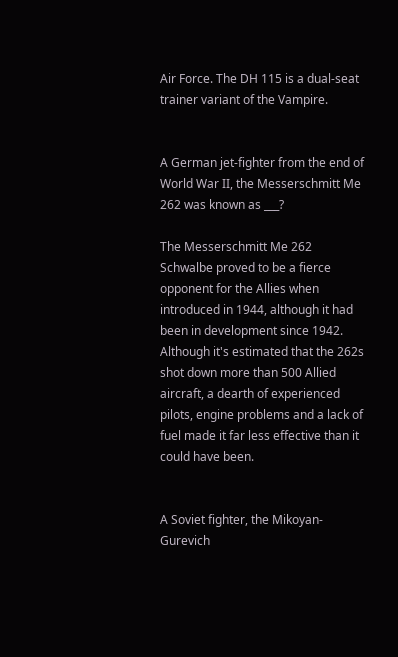Air Force. The DH 115 is a dual-seat trainer variant of the Vampire.


A German jet-fighter from the end of World War II, the Messerschmitt Me 262 was known as ___?

The Messerschmitt Me 262 Schwalbe proved to be a fierce opponent for the Allies when introduced in 1944, although it had been in development since 1942. Although it's estimated that the 262s shot down more than 500 Allied aircraft, a dearth of experienced pilots, engine problems and a lack of fuel made it far less effective than it could have been.


A Soviet fighter, the Mikoyan-Gurevich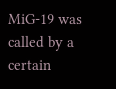MiG-19 was called by a certain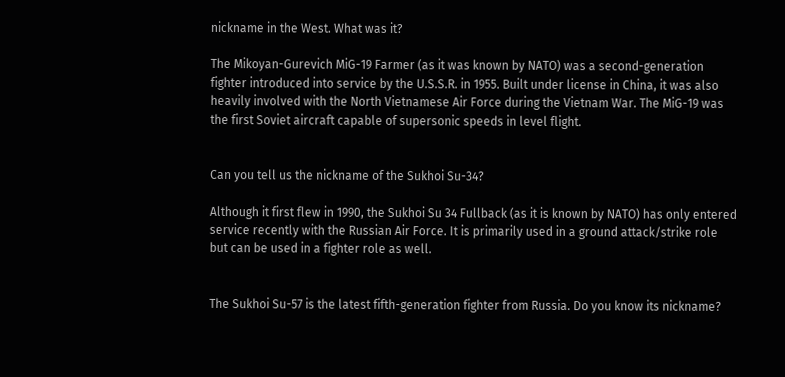nickname in the West. What was it?

The Mikoyan-Gurevich MiG-19 Farmer (as it was known by NATO) was a second-generation fighter introduced into service by the U.S.S.R. in 1955. Built under license in China, it was also heavily involved with the North Vietnamese Air Force during the Vietnam War. The MiG-19 was the first Soviet aircraft capable of supersonic speeds in level flight.


Can you tell us the nickname of the Sukhoi Su-34?

Although it first flew in 1990, the Sukhoi Su 34 Fullback (as it is known by NATO) has only entered service recently with the Russian Air Force. It is primarily used in a ground attack/strike role but can be used in a fighter role as well.


The Sukhoi Su-57 is the latest fifth-generation fighter from Russia. Do you know its nickname?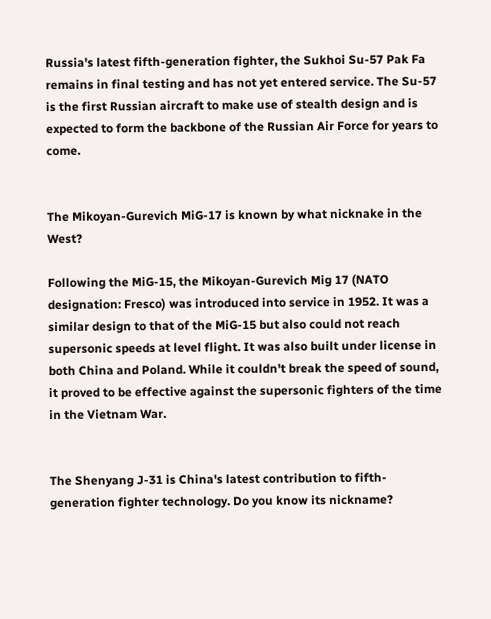Russia's latest fifth-generation fighter, the Sukhoi Su-57 Pak Fa remains in final testing and has not yet entered service. The Su-57 is the first Russian aircraft to make use of stealth design and is expected to form the backbone of the Russian Air Force for years to come.


The Mikoyan-Gurevich MiG-17 is known by what nicknake in the West?

Following the MiG-15, the Mikoyan-Gurevich Mig 17 (NATO designation: Fresco) was introduced into service in 1952. It was a similar design to that of the MiG-15 but also could not reach supersonic speeds at level flight. It was also built under license in both China and Poland. While it couldn't break the speed of sound, it proved to be effective against the supersonic fighters of the time in the Vietnam War.


The Shenyang J-31 is China's latest contribution to fifth-generation fighter technology. Do you know its nickname?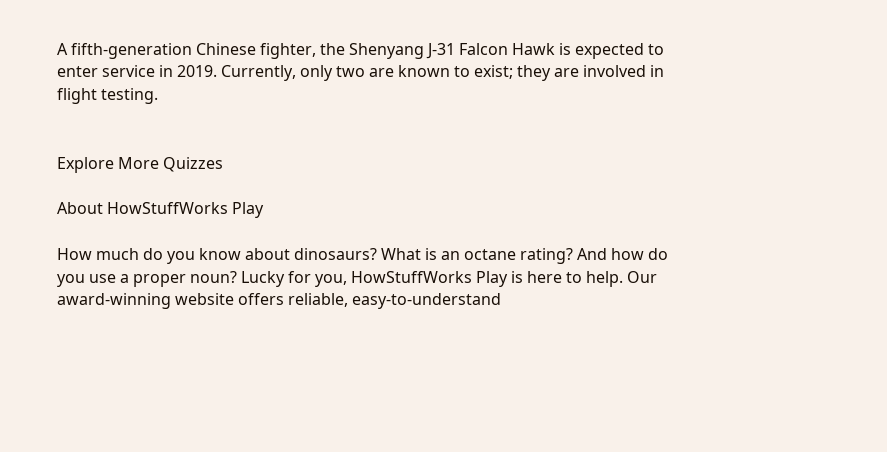A fifth-generation Chinese fighter, the Shenyang J-31 Falcon Hawk is expected to enter service in 2019. Currently, only two are known to exist; they are involved in flight testing.


Explore More Quizzes

About HowStuffWorks Play

How much do you know about dinosaurs? What is an octane rating? And how do you use a proper noun? Lucky for you, HowStuffWorks Play is here to help. Our award-winning website offers reliable, easy-to-understand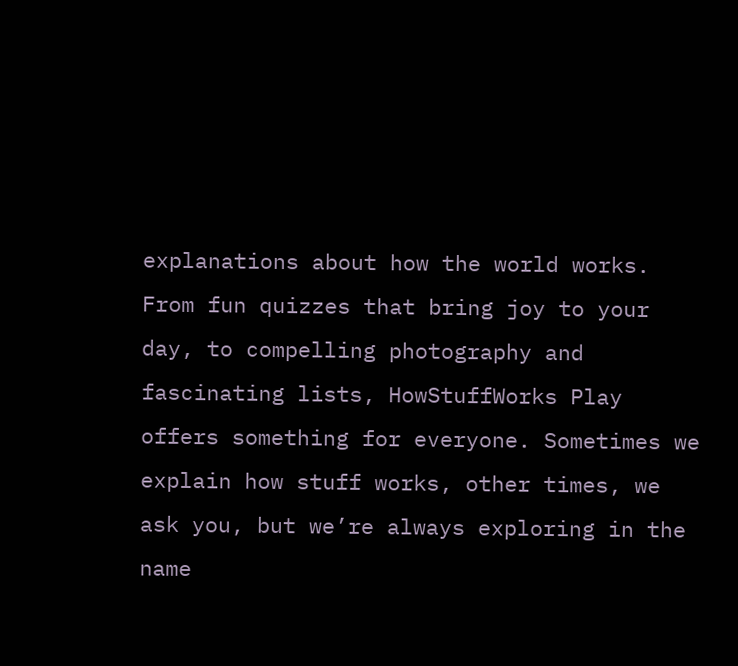explanations about how the world works. From fun quizzes that bring joy to your day, to compelling photography and fascinating lists, HowStuffWorks Play offers something for everyone. Sometimes we explain how stuff works, other times, we ask you, but we’re always exploring in the name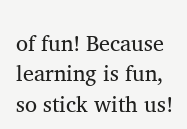of fun! Because learning is fun, so stick with us!